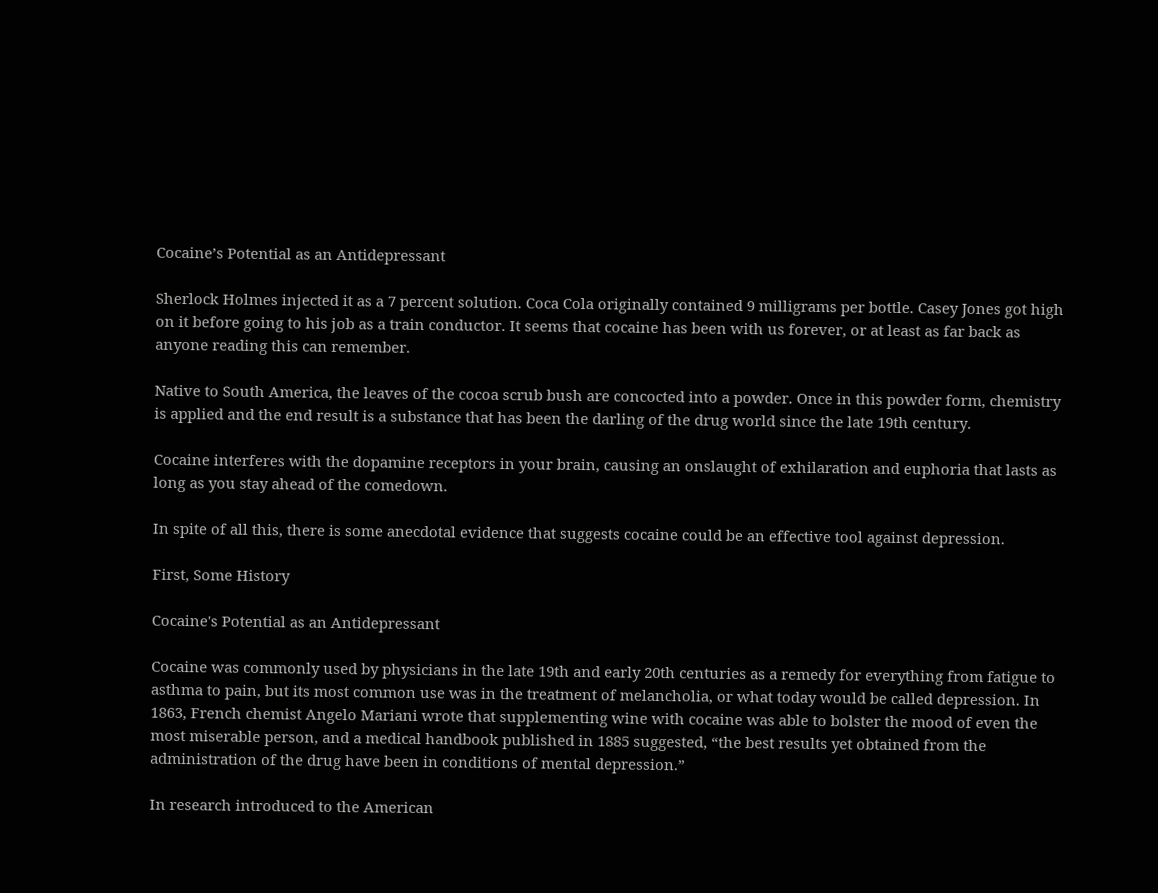Cocaine’s Potential as an Antidepressant

Sherlock Holmes injected it as a 7 percent solution. Coca Cola originally contained 9 milligrams per bottle. Casey Jones got high on it before going to his job as a train conductor. It seems that cocaine has been with us forever, or at least as far back as anyone reading this can remember.

Native to South America, the leaves of the cocoa scrub bush are concocted into a powder. Once in this powder form, chemistry is applied and the end result is a substance that has been the darling of the drug world since the late 19th century.

Cocaine interferes with the dopamine receptors in your brain, causing an onslaught of exhilaration and euphoria that lasts as long as you stay ahead of the comedown.

In spite of all this, there is some anecdotal evidence that suggests cocaine could be an effective tool against depression.

First, Some History

Cocaine's Potential as an Antidepressant

Cocaine was commonly used by physicians in the late 19th and early 20th centuries as a remedy for everything from fatigue to asthma to pain, but its most common use was in the treatment of melancholia, or what today would be called depression. In 1863, French chemist Angelo Mariani wrote that supplementing wine with cocaine was able to bolster the mood of even the most miserable person, and a medical handbook published in 1885 suggested, “the best results yet obtained from the administration of the drug have been in conditions of mental depression.”

In research introduced to the American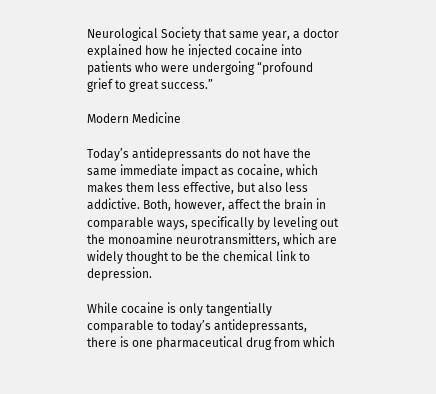Neurological Society that same year, a doctor explained how he injected cocaine into patients who were undergoing “profound grief to great success.”

Modern Medicine

Today’s antidepressants do not have the same immediate impact as cocaine, which makes them less effective, but also less addictive. Both, however, affect the brain in comparable ways, specifically by leveling out the monoamine neurotransmitters, which are widely thought to be the chemical link to depression.

While cocaine is only tangentially comparable to today’s antidepressants, there is one pharmaceutical drug from which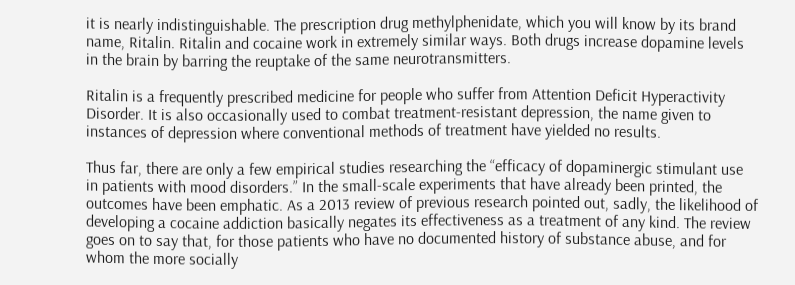it is nearly indistinguishable. The prescription drug methylphenidate, which you will know by its brand name, Ritalin. Ritalin and cocaine work in extremely similar ways. Both drugs increase dopamine levels in the brain by barring the reuptake of the same neurotransmitters.

Ritalin is a frequently prescribed medicine for people who suffer from Attention Deficit Hyperactivity Disorder. It is also occasionally used to combat treatment-resistant depression, the name given to instances of depression where conventional methods of treatment have yielded no results.

Thus far, there are only a few empirical studies researching the “efficacy of dopaminergic stimulant use in patients with mood disorders.” In the small-scale experiments that have already been printed, the outcomes have been emphatic. As a 2013 review of previous research pointed out, sadly, the likelihood of developing a cocaine addiction basically negates its effectiveness as a treatment of any kind. The review goes on to say that, for those patients who have no documented history of substance abuse, and for whom the more socially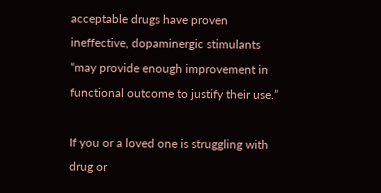acceptable drugs have proven ineffective, dopaminergic stimulants “may provide enough improvement in functional outcome to justify their use.”

If you or a loved one is struggling with drug or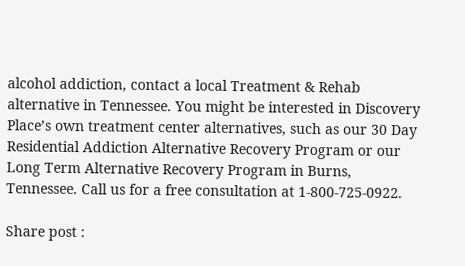alcohol addiction, contact a local Treatment & Rehab alternative in Tennessee. You might be interested in Discovery Place’s own treatment center alternatives, such as our 30 Day Residential Addiction Alternative Recovery Program or our Long Term Alternative Recovery Program in Burns, Tennessee. Call us for a free consultation at 1-800-725-0922.

Share post :